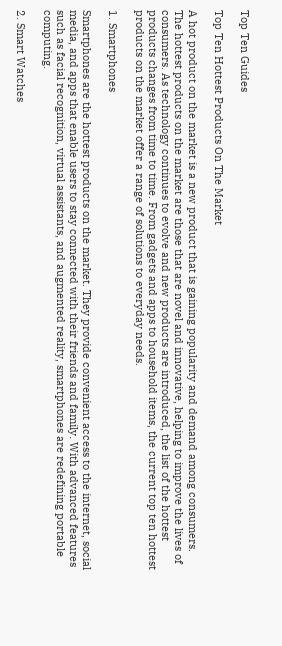Top Ten Guides

Top Ten Hottest Products On The Market

A hot product on the market is a new product that is gaining popularity and demand among consumers. The hottest products on the market are those that are novel and innovative, helping to improve the lives of consumers. As technology continues to evolve and new products are introduced, the list of the hottest products changes from time to time. From gadgets and apps to household items, the current top ten hottest products on the market offer a range of solutions to everyday needs.

1. Smartphones

Smartphones are the hottest products on the market. They provide convenient access to the internet, social media, and apps that enable users to stay connected with their friends and family. With advanced features such as facial recognition, virtual assistants, and augmented reality, smartphones are redefining portable computing.

2. Smart Watches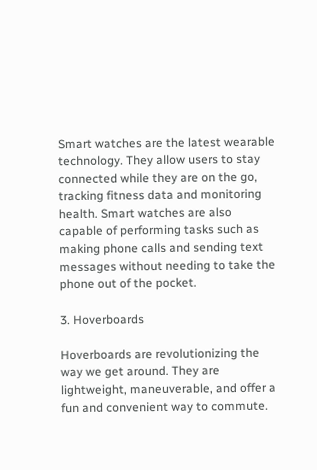Smart watches are the latest wearable technology. They allow users to stay connected while they are on the go, tracking fitness data and monitoring health. Smart watches are also capable of performing tasks such as making phone calls and sending text messages without needing to take the phone out of the pocket.

3. Hoverboards

Hoverboards are revolutionizing the way we get around. They are lightweight, maneuverable, and offer a fun and convenient way to commute.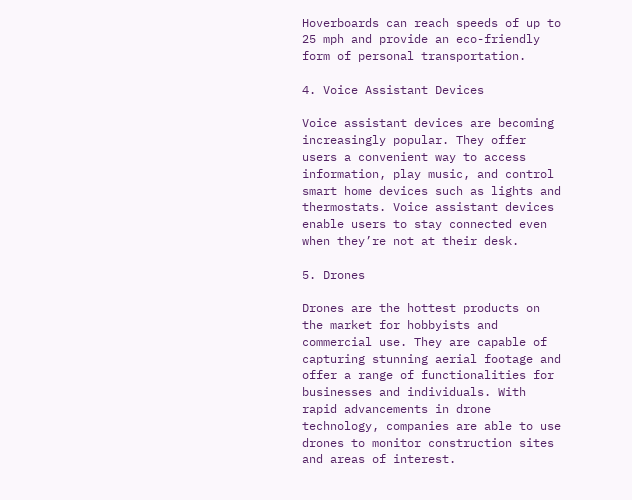Hoverboards can reach speeds of up to 25 mph and provide an eco-friendly form of personal transportation.

4. Voice Assistant Devices

Voice assistant devices are becoming increasingly popular. They offer users a convenient way to access information, play music, and control smart home devices such as lights and thermostats. Voice assistant devices enable users to stay connected even when they’re not at their desk.

5. Drones

Drones are the hottest products on the market for hobbyists and commercial use. They are capable of capturing stunning aerial footage and offer a range of functionalities for businesses and individuals. With rapid advancements in drone technology, companies are able to use drones to monitor construction sites and areas of interest.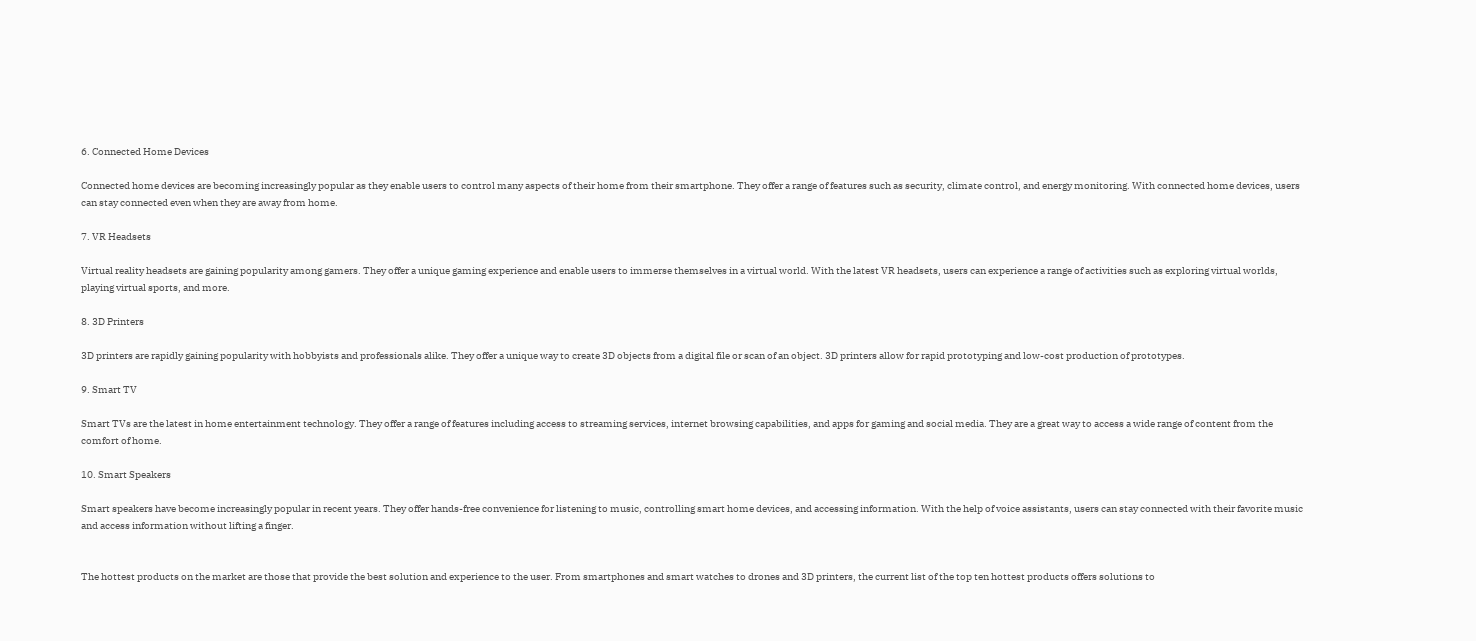6. Connected Home Devices

Connected home devices are becoming increasingly popular as they enable users to control many aspects of their home from their smartphone. They offer a range of features such as security, climate control, and energy monitoring. With connected home devices, users can stay connected even when they are away from home.

7. VR Headsets

Virtual reality headsets are gaining popularity among gamers. They offer a unique gaming experience and enable users to immerse themselves in a virtual world. With the latest VR headsets, users can experience a range of activities such as exploring virtual worlds, playing virtual sports, and more.

8. 3D Printers

3D printers are rapidly gaining popularity with hobbyists and professionals alike. They offer a unique way to create 3D objects from a digital file or scan of an object. 3D printers allow for rapid prototyping and low-cost production of prototypes.

9. Smart TV

Smart TVs are the latest in home entertainment technology. They offer a range of features including access to streaming services, internet browsing capabilities, and apps for gaming and social media. They are a great way to access a wide range of content from the comfort of home.

10. Smart Speakers

Smart speakers have become increasingly popular in recent years. They offer hands-free convenience for listening to music, controlling smart home devices, and accessing information. With the help of voice assistants, users can stay connected with their favorite music and access information without lifting a finger.


The hottest products on the market are those that provide the best solution and experience to the user. From smartphones and smart watches to drones and 3D printers, the current list of the top ten hottest products offers solutions to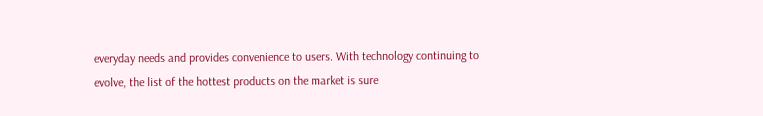everyday needs and provides convenience to users. With technology continuing to evolve, the list of the hottest products on the market is sure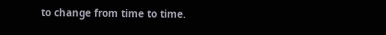to change from time to time.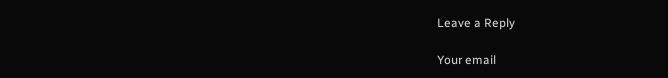Leave a Reply

Your email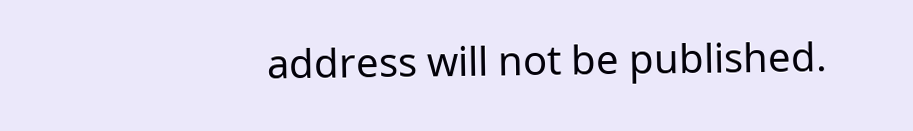address will not be published.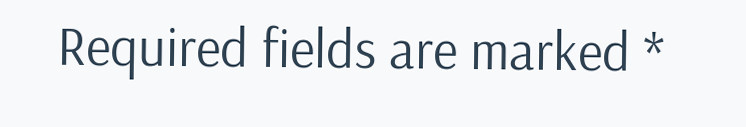Required fields are marked *